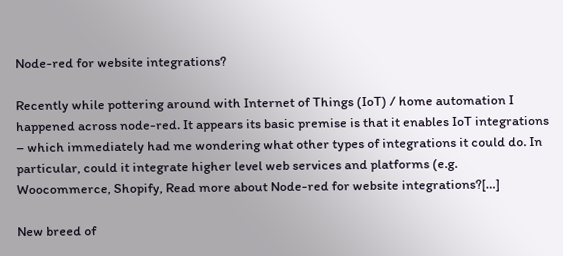Node-red for website integrations?

Recently while pottering around with Internet of Things (IoT) / home automation I happened across node-red. It appears its basic premise is that it enables IoT integrations – which immediately had me wondering what other types of integrations it could do. In particular, could it integrate higher level web services and platforms (e.g. Woocommerce, Shopify, Read more about Node-red for website integrations?[…]

New breed of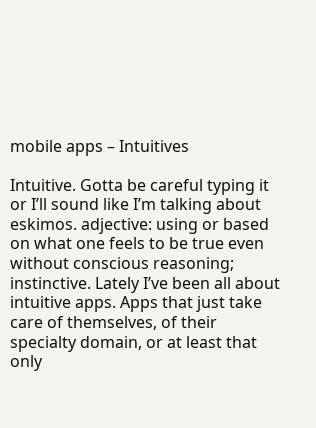mobile apps – Intuitives

Intuitive. Gotta be careful typing it or I’ll sound like I’m talking about eskimos. adjective: using or based on what one feels to be true even without conscious reasoning; instinctive. Lately I’ve been all about intuitive apps. Apps that just take care of themselves, of their specialty domain, or at least that only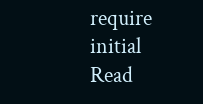require initial Read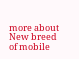more about New breed of mobile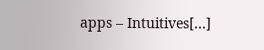apps – Intuitives[…]